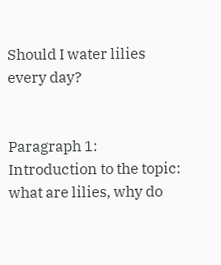Should I water lilies every day?


Paragraph 1: Introduction to the topic: what are lilies, why do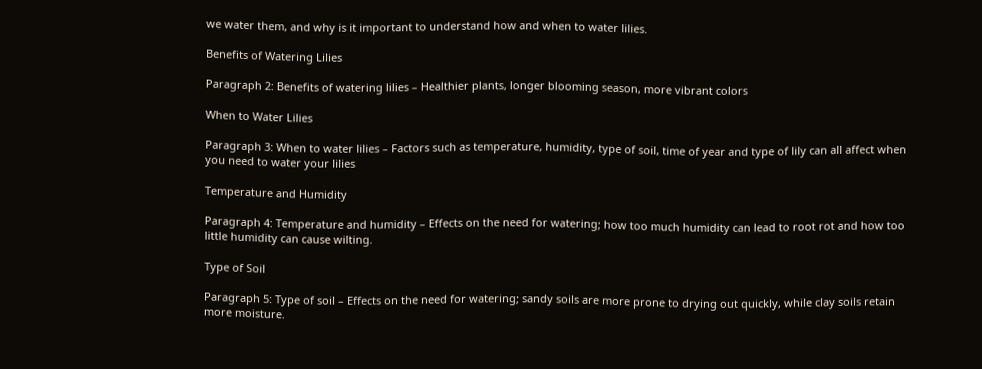we water them, and why is it important to understand how and when to water lilies.

Benefits of Watering Lilies

Paragraph 2: Benefits of watering lilies – Healthier plants, longer blooming season, more vibrant colors

When to Water Lilies

Paragraph 3: When to water lilies – Factors such as temperature, humidity, type of soil, time of year and type of lily can all affect when you need to water your lilies

Temperature and Humidity

Paragraph 4: Temperature and humidity – Effects on the need for watering; how too much humidity can lead to root rot and how too little humidity can cause wilting.

Type of Soil

Paragraph 5: Type of soil – Effects on the need for watering; sandy soils are more prone to drying out quickly, while clay soils retain more moisture.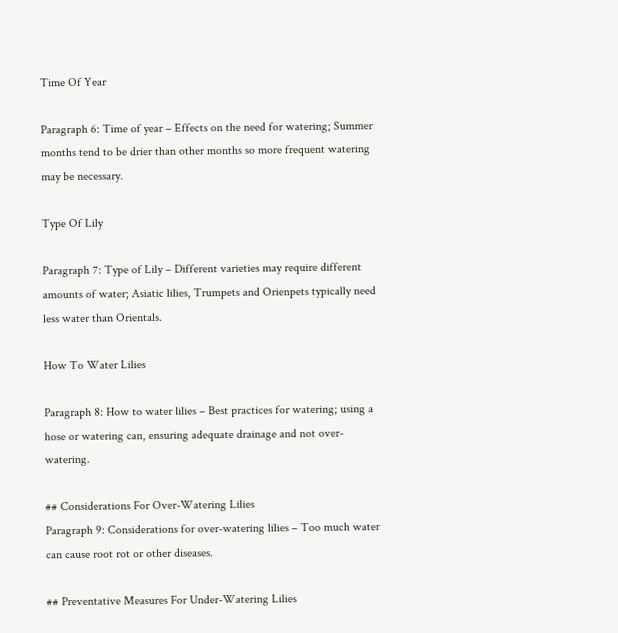Time Of Year

Paragraph 6: Time of year – Effects on the need for watering; Summer months tend to be drier than other months so more frequent watering may be necessary.

Type Of Lily

Paragraph 7: Type of Lily – Different varieties may require different amounts of water; Asiatic lilies, Trumpets and Orienpets typically need less water than Orientals.

How To Water Lilies

Paragraph 8: How to water lilies – Best practices for watering; using a hose or watering can, ensuring adequate drainage and not over-watering.

## Considerations For Over-Watering Lilies
Paragraph 9: Considerations for over-watering lilies – Too much water can cause root rot or other diseases.

## Preventative Measures For Under-Watering Lilies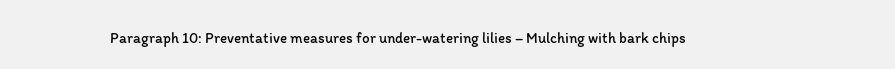Paragraph 10: Preventative measures for under-watering lilies – Mulching with bark chips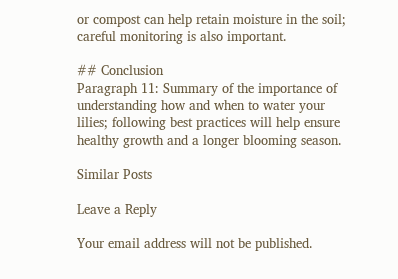or compost can help retain moisture in the soil; careful monitoring is also important.

## Conclusion
Paragraph 11: Summary of the importance of understanding how and when to water your lilies; following best practices will help ensure healthy growth and a longer blooming season.

Similar Posts

Leave a Reply

Your email address will not be published.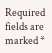Required fields are marked *